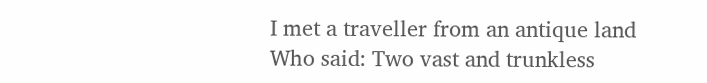I met a traveller from an antique land
Who said: Two vast and trunkless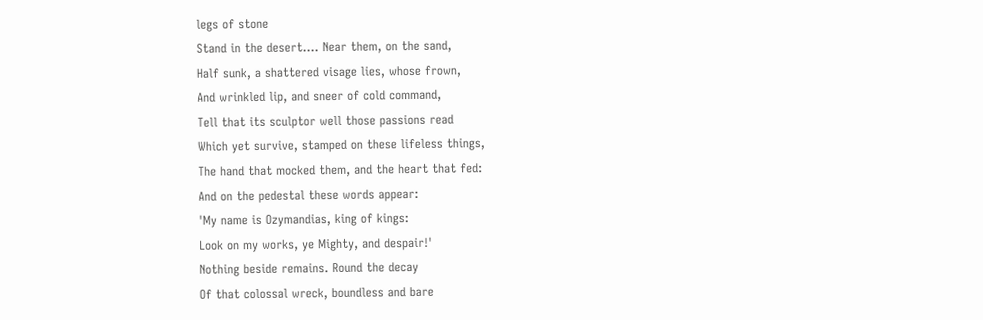legs of stone
Stand in the desert…. Near them, on the sand,
Half sunk, a shattered visage lies, whose frown,
And wrinkled lip, and sneer of cold command,
Tell that its sculptor well those passions read
Which yet survive, stamped on these lifeless things,
The hand that mocked them, and the heart that fed:
And on the pedestal these words appear:
'My name is Ozymandias, king of kings:
Look on my works, ye Mighty, and despair!'
Nothing beside remains. Round the decay
Of that colossal wreck, boundless and bare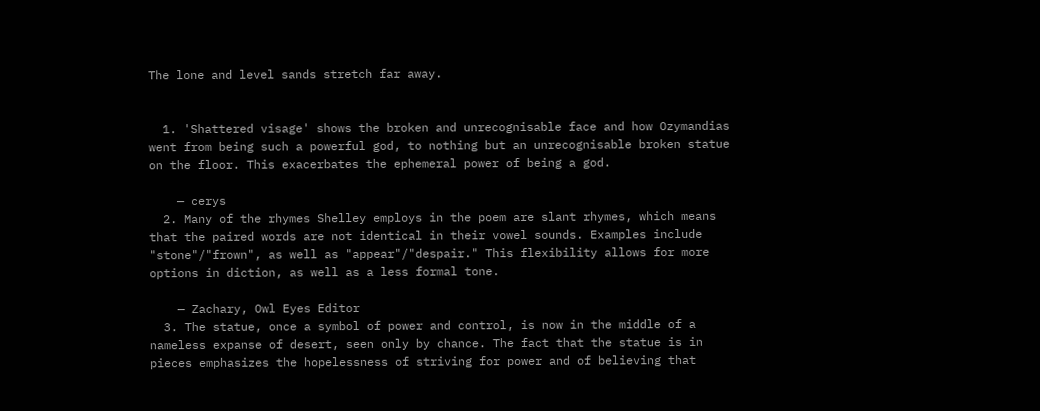The lone and level sands stretch far away.


  1. 'Shattered visage' shows the broken and unrecognisable face and how Ozymandias went from being such a powerful god, to nothing but an unrecognisable broken statue on the floor. This exacerbates the ephemeral power of being a god.

    — cerys
  2. Many of the rhymes Shelley employs in the poem are slant rhymes, which means that the paired words are not identical in their vowel sounds. Examples include "stone"/"frown", as well as "appear"/"despair." This flexibility allows for more options in diction, as well as a less formal tone.

    — Zachary, Owl Eyes Editor
  3. The statue, once a symbol of power and control, is now in the middle of a nameless expanse of desert, seen only by chance. The fact that the statue is in pieces emphasizes the hopelessness of striving for power and of believing that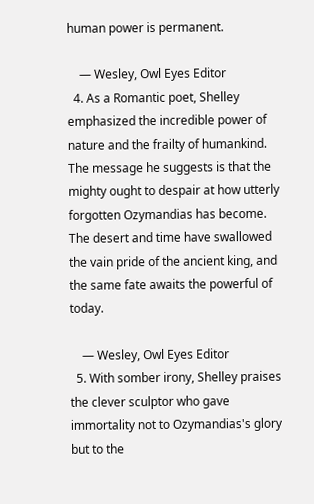human power is permanent.

    — Wesley, Owl Eyes Editor
  4. As a Romantic poet, Shelley emphasized the incredible power of nature and the frailty of humankind. The message he suggests is that the mighty ought to despair at how utterly forgotten Ozymandias has become. The desert and time have swallowed the vain pride of the ancient king, and the same fate awaits the powerful of today.

    — Wesley, Owl Eyes Editor
  5. With somber irony, Shelley praises the clever sculptor who gave immortality not to Ozymandias's glory but to the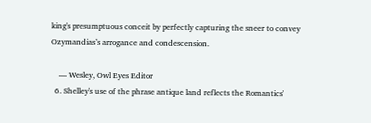king's presumptuous conceit by perfectly capturing the sneer to convey Ozymandias’s arrogance and condescension.

    — Wesley, Owl Eyes Editor
  6. Shelley's use of the phrase antique land reflects the Romantics'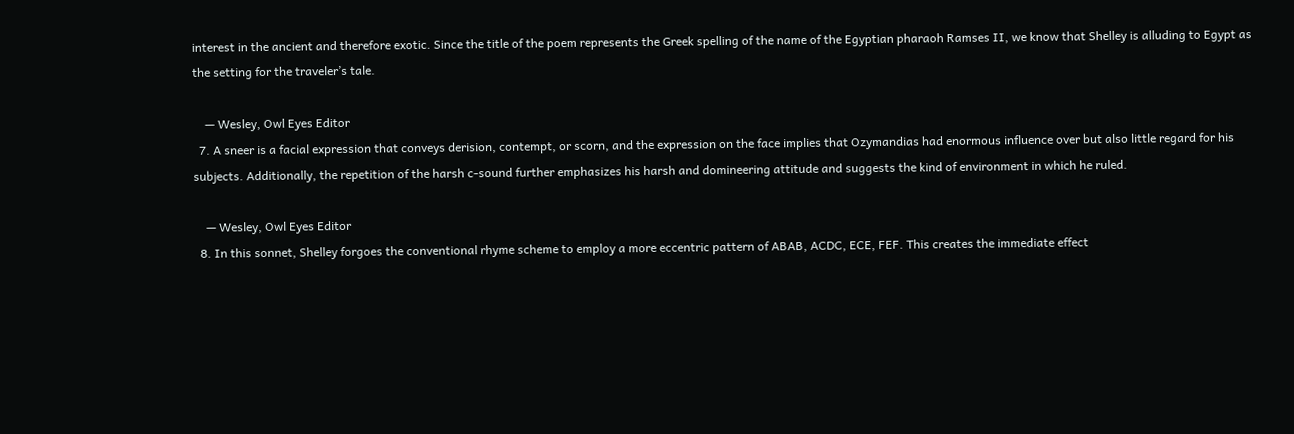interest in the ancient and therefore exotic. Since the title of the poem represents the Greek spelling of the name of the Egyptian pharaoh Ramses II, we know that Shelley is alluding to Egypt as the setting for the traveler’s tale.

    — Wesley, Owl Eyes Editor
  7. A sneer is a facial expression that conveys derision, contempt, or scorn, and the expression on the face implies that Ozymandias had enormous influence over but also little regard for his subjects. Additionally, the repetition of the harsh c-sound further emphasizes his harsh and domineering attitude and suggests the kind of environment in which he ruled.

    — Wesley, Owl Eyes Editor
  8. In this sonnet, Shelley forgoes the conventional rhyme scheme to employ a more eccentric pattern of ABAB, ACDC, ECE, FEF. This creates the immediate effect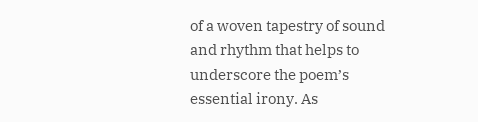of a woven tapestry of sound and rhythm that helps to underscore the poem’s essential irony. As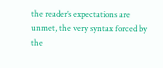the reader’s expectations are unmet, the very syntax forced by the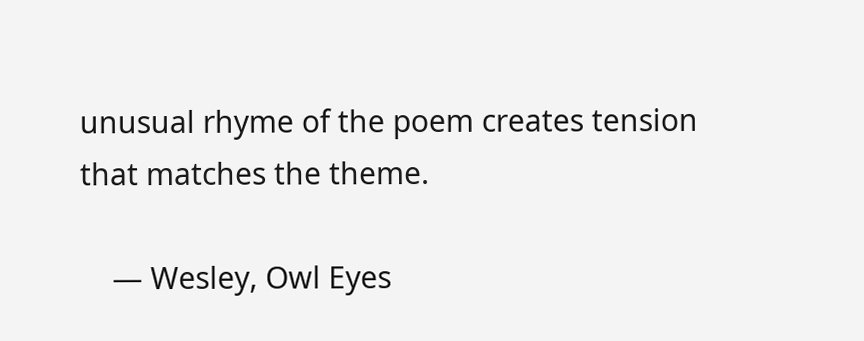unusual rhyme of the poem creates tension that matches the theme.

    — Wesley, Owl Eyes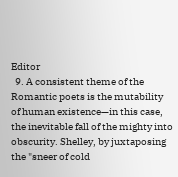Editor
  9. A consistent theme of the Romantic poets is the mutability of human existence—in this case, the inevitable fall of the mighty into obscurity. Shelley, by juxtaposing the "sneer of cold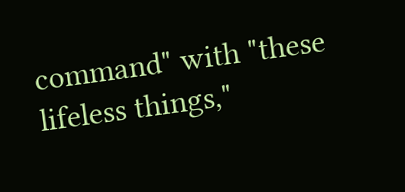command" with "these lifeless things,"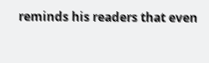reminds his readers that even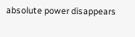absolute power disappears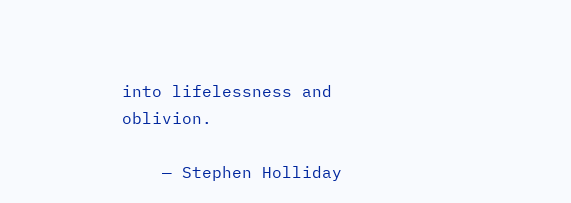into lifelessness and oblivion.

    — Stephen Holliday